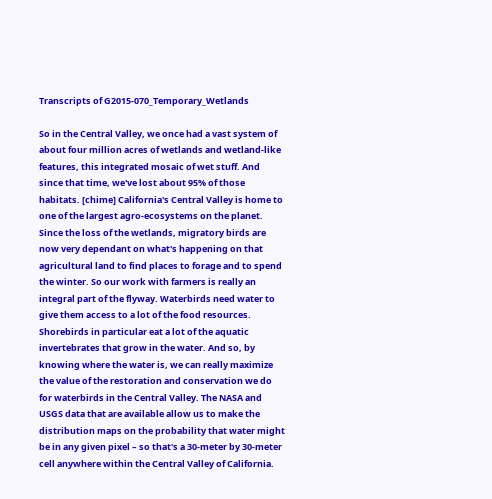Transcripts of G2015-070_Temporary_Wetlands

So in the Central Valley, we once had a vast system of about four million acres of wetlands and wetland-like features, this integrated mosaic of wet stuff. And since that time, we've lost about 95% of those habitats. [chime] California's Central Valley is home to one of the largest agro-ecosystems on the planet. Since the loss of the wetlands, migratory birds are now very dependant on what's happening on that agricultural land to find places to forage and to spend the winter. So our work with farmers is really an integral part of the flyway. Waterbirds need water to give them access to a lot of the food resources. Shorebirds in particular eat a lot of the aquatic invertebrates that grow in the water. And so, by knowing where the water is, we can really maximize the value of the restoration and conservation we do for waterbirds in the Central Valley. The NASA and USGS data that are available allow us to make the distribution maps on the probability that water might be in any given pixel – so that's a 30-meter by 30-meter cell anywhere within the Central Valley of California.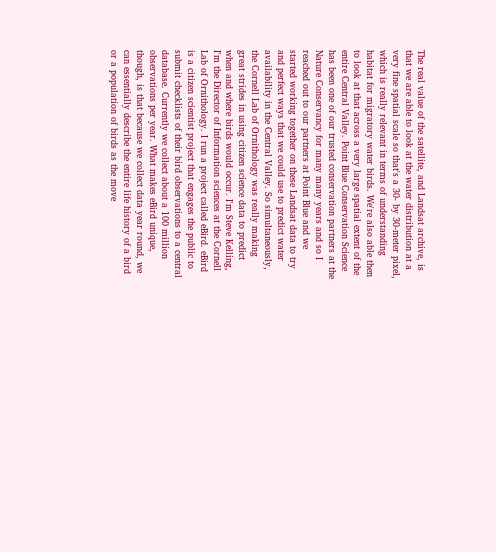The real value of the satellite, and Landsat archive, is that we are able to look at the water distribution at a very fine spatial scale so that's a 30- by 30-meter pixel, which is really relevant in terms of understanding habitat for migratory water birds. We're also able then to look at that across a very large spatial extent of the entire Central Valley. Point Blue Conservation Science has been one of our trusted conservation partners at the Nature Conservancy for many many years and so I reached out to our partners at Point Blue and we started working together on these Landsat data to try and perfect ways that we could use to predict water availability in the Central Valley. So simultaneously, the Cornell Lab of Ornithology was really making great strides in using citizen science data to predict when and where birds would occur. I'm Steve Kelling, I'm the Director of Information sciences at the Cornell Lab of Ornithology. I run a project called eBird. eBird is a citizen scientist project that engages the public to submit checklists of their bird observations to a central database. Currently we collect about a 100 million observations per year. What makes eBird unique, though, is that because we collect data year round, we can essentially describe the entire life history of a bird or a population of birds as the move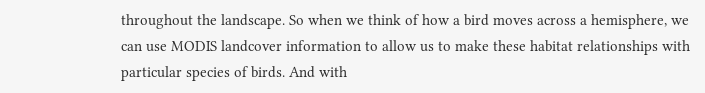throughout the landscape. So when we think of how a bird moves across a hemisphere, we can use MODIS landcover information to allow us to make these habitat relationships with particular species of birds. And with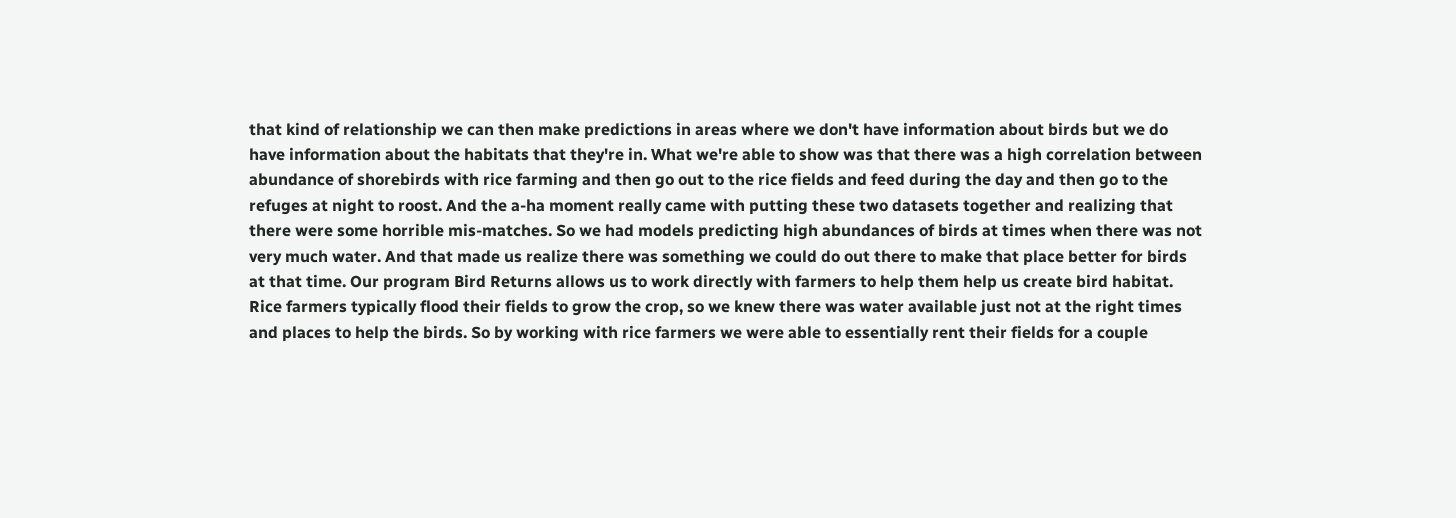that kind of relationship we can then make predictions in areas where we don't have information about birds but we do have information about the habitats that they're in. What we're able to show was that there was a high correlation between abundance of shorebirds with rice farming and then go out to the rice fields and feed during the day and then go to the refuges at night to roost. And the a-ha moment really came with putting these two datasets together and realizing that there were some horrible mis-matches. So we had models predicting high abundances of birds at times when there was not very much water. And that made us realize there was something we could do out there to make that place better for birds at that time. Our program Bird Returns allows us to work directly with farmers to help them help us create bird habitat. Rice farmers typically flood their fields to grow the crop, so we knew there was water available just not at the right times and places to help the birds. So by working with rice farmers we were able to essentially rent their fields for a couple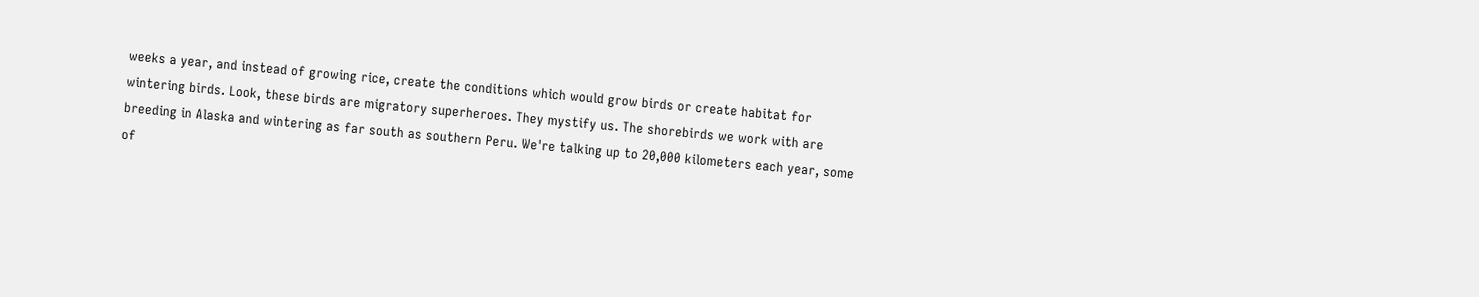weeks a year, and instead of growing rice, create the conditions which would grow birds or create habitat for wintering birds. Look, these birds are migratory superheroes. They mystify us. The shorebirds we work with are breeding in Alaska and wintering as far south as southern Peru. We're talking up to 20,000 kilometers each year, some of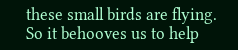these small birds are flying. So it behooves us to help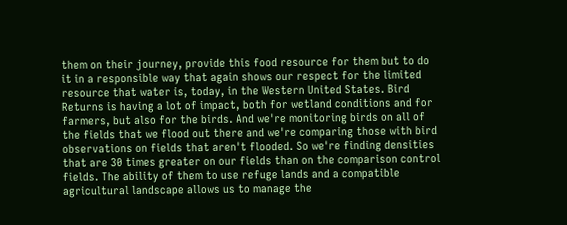them on their journey, provide this food resource for them but to do it in a responsible way that again shows our respect for the limited resource that water is, today, in the Western United States. Bird Returns is having a lot of impact, both for wetland conditions and for farmers, but also for the birds. And we're monitoring birds on all of the fields that we flood out there and we're comparing those with bird observations on fields that aren't flooded. So we're finding densities that are 30 times greater on our fields than on the comparison control fields. The ability of them to use refuge lands and a compatible agricultural landscape allows us to manage the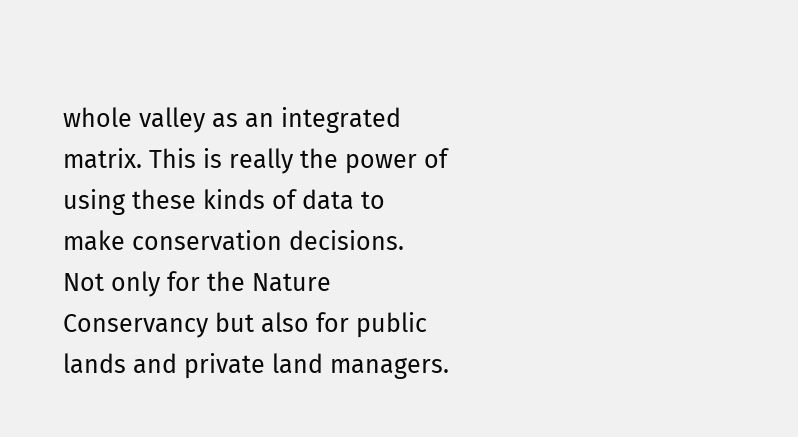whole valley as an integrated matrix. This is really the power of using these kinds of data to make conservation decisions. Not only for the Nature Conservancy but also for public lands and private land managers.